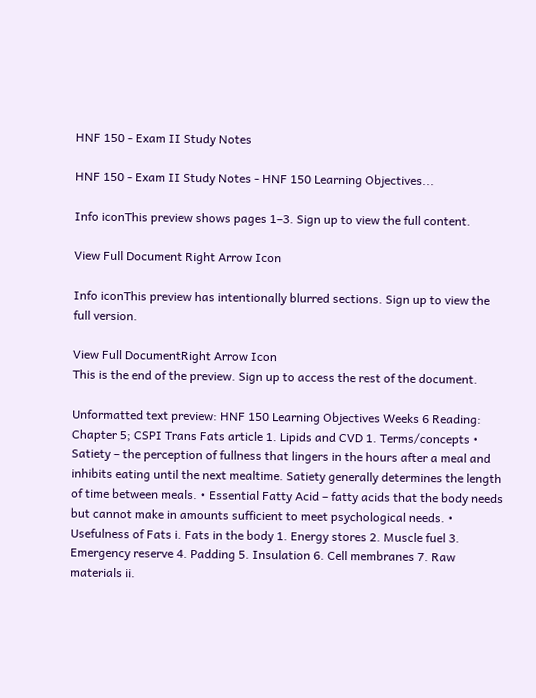HNF 150 - Exam II Study Notes

HNF 150 - Exam II Study Notes - HNF 150 Learning Objectives...

Info iconThis preview shows pages 1–3. Sign up to view the full content.

View Full Document Right Arrow Icon

Info iconThis preview has intentionally blurred sections. Sign up to view the full version.

View Full DocumentRight Arrow Icon
This is the end of the preview. Sign up to access the rest of the document.

Unformatted text preview: HNF 150 Learning Objectives Weeks 6 Reading: Chapter 5; CSPI Trans Fats article 1. Lipids and CVD 1. Terms/concepts • Satiety – the perception of fullness that lingers in the hours after a meal and inhibits eating until the next mealtime. Satiety generally determines the length of time between meals. • Essential Fatty Acid – fatty acids that the body needs but cannot make in amounts sufficient to meet psychological needs. • Usefulness of Fats i. Fats in the body 1. Energy stores 2. Muscle fuel 3. Emergency reserve 4. Padding 5. Insulation 6. Cell membranes 7. Raw materials ii.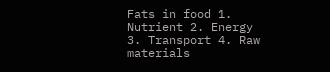Fats in food 1. Nutrient 2. Energy 3. Transport 4. Raw materials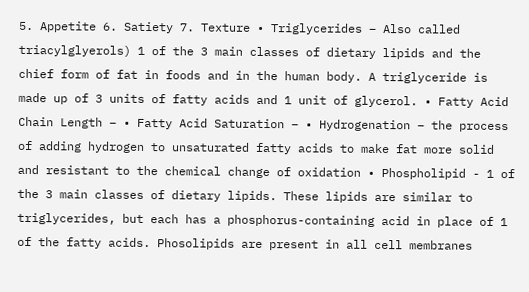5. Appetite 6. Satiety 7. Texture • Triglycerides – Also called triacylglyerols) 1 of the 3 main classes of dietary lipids and the chief form of fat in foods and in the human body. A triglyceride is made up of 3 units of fatty acids and 1 unit of glycerol. • Fatty Acid Chain Length – • Fatty Acid Saturation – • Hydrogenation – the process of adding hydrogen to unsaturated fatty acids to make fat more solid and resistant to the chemical change of oxidation • Phospholipid - 1 of the 3 main classes of dietary lipids. These lipids are similar to triglycerides, but each has a phosphorus-containing acid in place of 1 of the fatty acids. Phosolipids are present in all cell membranes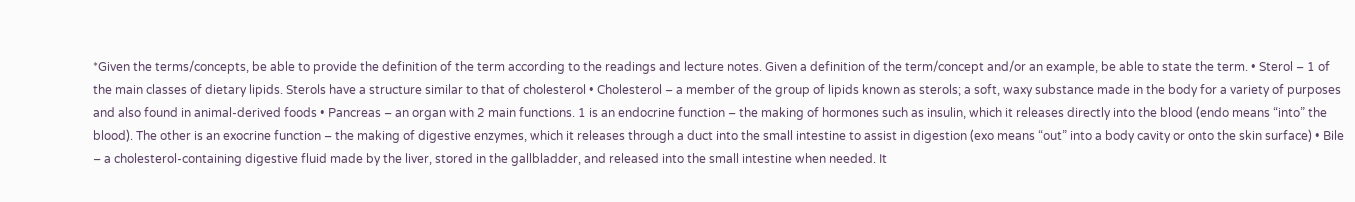*Given the terms/concepts, be able to provide the definition of the term according to the readings and lecture notes. Given a definition of the term/concept and/or an example, be able to state the term. • Sterol – 1 of the main classes of dietary lipids. Sterols have a structure similar to that of cholesterol • Cholesterol – a member of the group of lipids known as sterols; a soft, waxy substance made in the body for a variety of purposes and also found in animal-derived foods • Pancreas – an organ with 2 main functions. 1 is an endocrine function – the making of hormones such as insulin, which it releases directly into the blood (endo means “into” the blood). The other is an exocrine function – the making of digestive enzymes, which it releases through a duct into the small intestine to assist in digestion (exo means “out” into a body cavity or onto the skin surface) • Bile – a cholesterol-containing digestive fluid made by the liver, stored in the gallbladder, and released into the small intestine when needed. It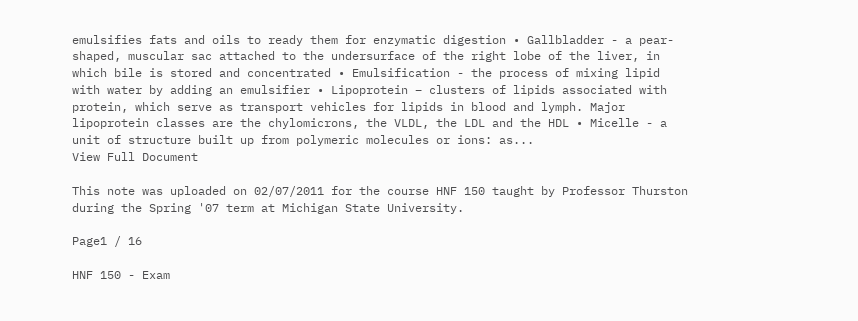emulsifies fats and oils to ready them for enzymatic digestion • Gallbladder - a pear-shaped, muscular sac attached to the undersurface of the right lobe of the liver, in which bile is stored and concentrated • Emulsification - the process of mixing lipid with water by adding an emulsifier • Lipoprotein – clusters of lipids associated with protein, which serve as transport vehicles for lipids in blood and lymph. Major lipoprotein classes are the chylomicrons, the VLDL, the LDL and the HDL • Micelle - a unit of structure built up from polymeric molecules or ions: as...
View Full Document

This note was uploaded on 02/07/2011 for the course HNF 150 taught by Professor Thurston during the Spring '07 term at Michigan State University.

Page1 / 16

HNF 150 - Exam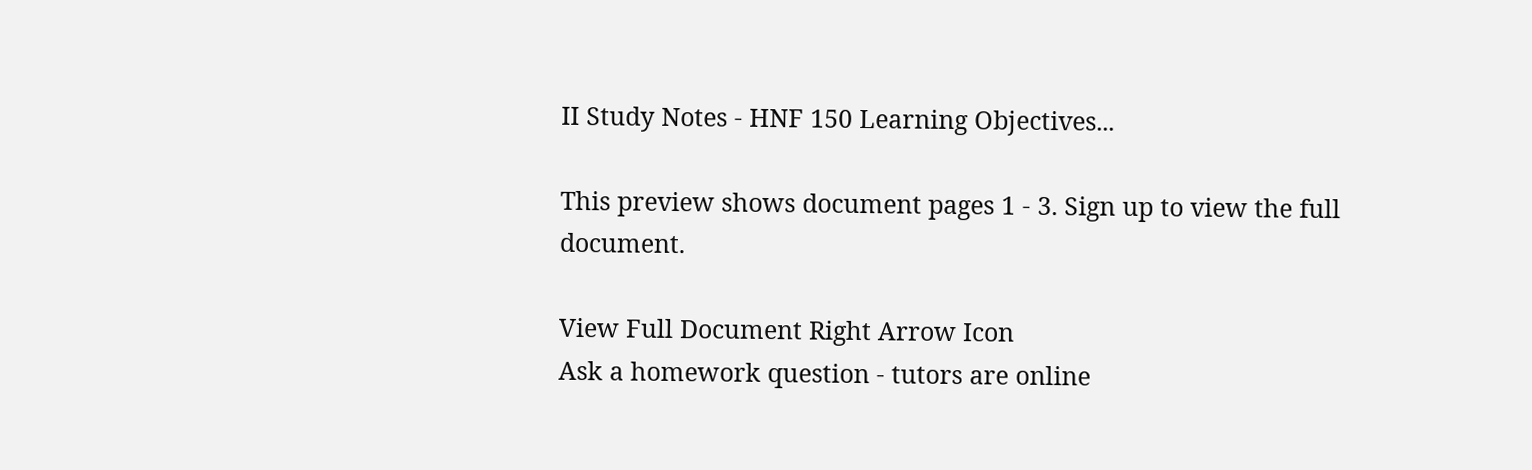II Study Notes - HNF 150 Learning Objectives...

This preview shows document pages 1 - 3. Sign up to view the full document.

View Full Document Right Arrow Icon
Ask a homework question - tutors are online